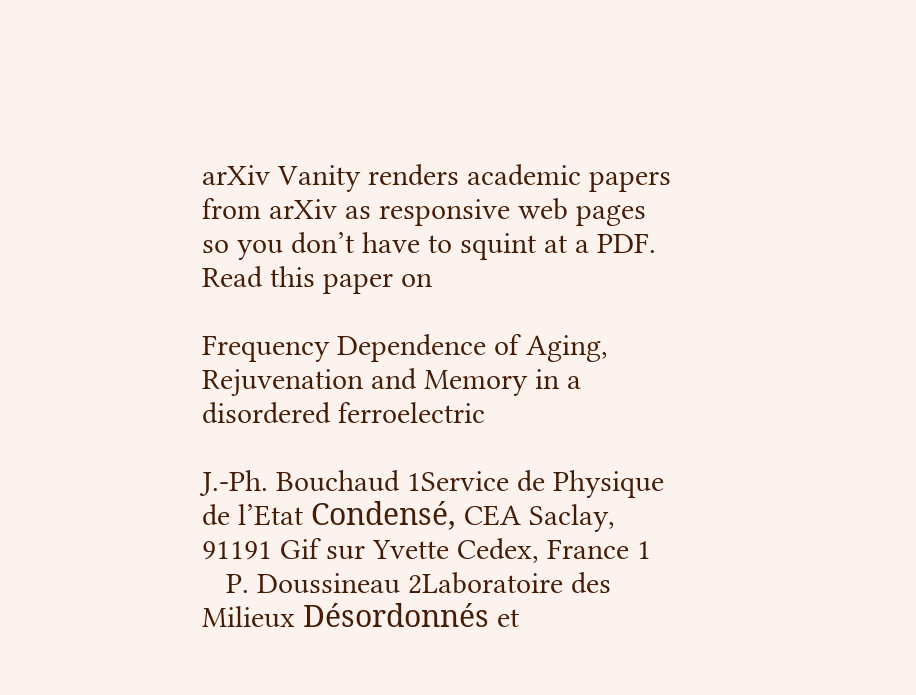arXiv Vanity renders academic papers from arXiv as responsive web pages so you don’t have to squint at a PDF. Read this paper on

Frequency Dependence of Aging, Rejuvenation and Memory in a disordered ferroelectric

J.-Ph. Bouchaud 1Service de Physique de l’Etat Condensé, CEA Saclay,
91191 Gif sur Yvette Cedex, France 1
   P. Doussineau 2Laboratoire des Milieux Désordonnés et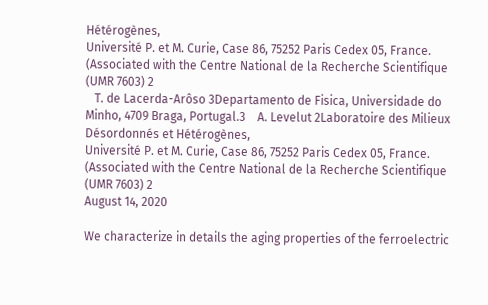Hétérogènes,
Université P. et M. Curie, Case 86, 75252 Paris Cedex 05, France.
(Associated with the Centre National de la Recherche Scientifique (UMR 7603) 2
   T. de Lacerda-Arôso 3Departamento de Fisica, Universidade do Minho, 4709 Braga, Portugal.3    A. Levelut 2Laboratoire des Milieux Désordonnés et Hétérogènes,
Université P. et M. Curie, Case 86, 75252 Paris Cedex 05, France.
(Associated with the Centre National de la Recherche Scientifique (UMR 7603) 2
August 14, 2020

We characterize in details the aging properties of the ferroelectric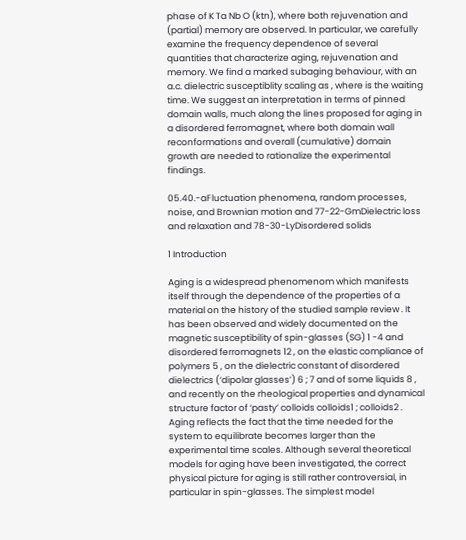phase of K Ta Nb O (ktn), where both rejuvenation and (partial) memory are observed. In particular, we carefully examine the frequency dependence of several quantities that characterize aging, rejuvenation and memory. We find a marked subaging behaviour, with an a.c. dielectric susceptiblity scaling as , where is the waiting time. We suggest an interpretation in terms of pinned domain walls, much along the lines proposed for aging in a disordered ferromagnet, where both domain wall reconformations and overall (cumulative) domain growth are needed to rationalize the experimental findings.

05.40.-aFluctuation phenomena, random processes, noise, and Brownian motion and 77-22-GmDielectric loss and relaxation and 78-30-LyDisordered solids

1 Introduction

Aging is a widespread phenomenom which manifests itself through the dependence of the properties of a material on the history of the studied sample review . It has been observed and widely documented on the magnetic susceptibility of spin-glasses (SG) 1 -4 and disordered ferromagnets 12 , on the elastic compliance of polymers 5 , on the dielectric constant of disordered dielectrics (‘dipolar glasses’) 6 ; 7 and of some liquids 8 , and recently on the rheological properties and dynamical structure factor of ‘pasty’ colloids colloids1 ; colloids2 . Aging reflects the fact that the time needed for the system to equilibrate becomes larger than the experimental time scales. Although several theoretical models for aging have been investigated, the correct physical picture for aging is still rather controversial, in particular in spin-glasses. The simplest model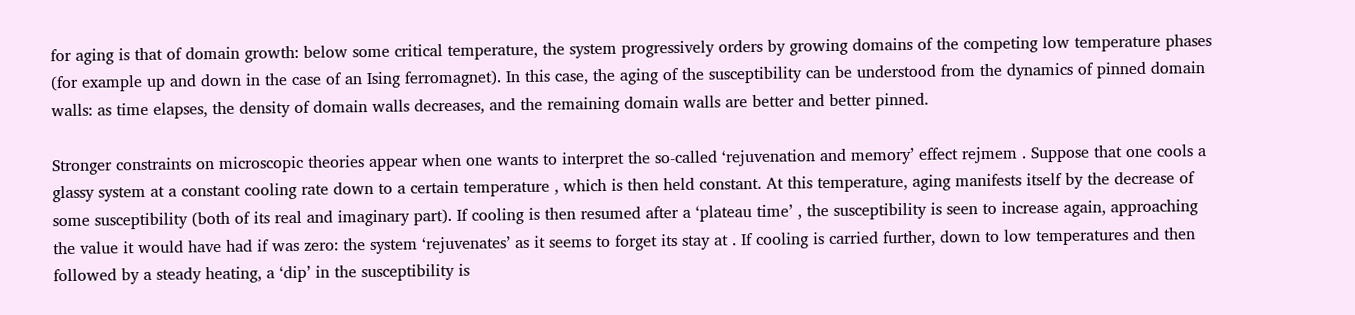for aging is that of domain growth: below some critical temperature, the system progressively orders by growing domains of the competing low temperature phases (for example up and down in the case of an Ising ferromagnet). In this case, the aging of the susceptibility can be understood from the dynamics of pinned domain walls: as time elapses, the density of domain walls decreases, and the remaining domain walls are better and better pinned.

Stronger constraints on microscopic theories appear when one wants to interpret the so-called ‘rejuvenation and memory’ effect rejmem . Suppose that one cools a glassy system at a constant cooling rate down to a certain temperature , which is then held constant. At this temperature, aging manifests itself by the decrease of some susceptibility (both of its real and imaginary part). If cooling is then resumed after a ‘plateau time’ , the susceptibility is seen to increase again, approaching the value it would have had if was zero: the system ‘rejuvenates’ as it seems to forget its stay at . If cooling is carried further, down to low temperatures and then followed by a steady heating, a ‘dip’ in the susceptibility is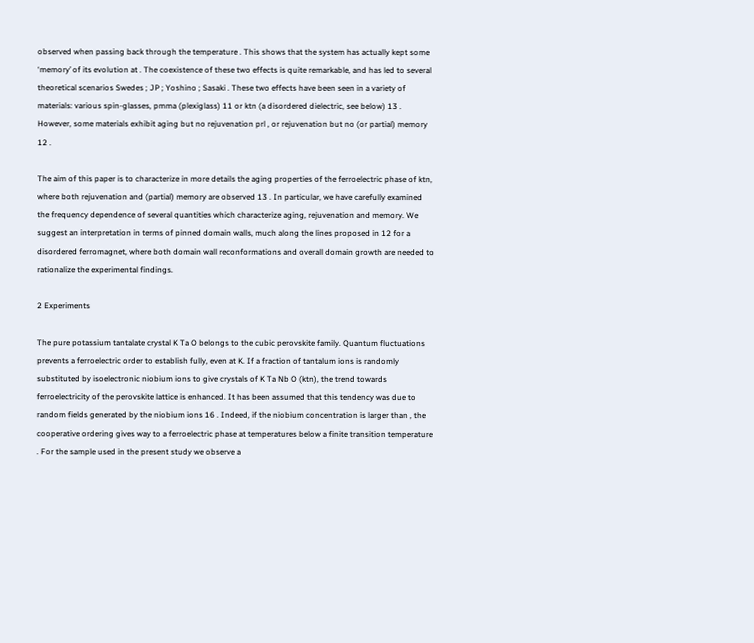observed when passing back through the temperature . This shows that the system has actually kept some ‘memory’ of its evolution at . The coexistence of these two effects is quite remarkable, and has led to several theoretical scenarios Swedes ; JP ; Yoshino ; Sasaki . These two effects have been seen in a variety of materials: various spin-glasses, pmma (plexiglass) 11 or ktn (a disordered dielectric, see below) 13 . However, some materials exhibit aging but no rejuvenation prl , or rejuvenation but no (or partial) memory 12 .

The aim of this paper is to characterize in more details the aging properties of the ferroelectric phase of ktn, where both rejuvenation and (partial) memory are observed 13 . In particular, we have carefully examined the frequency dependence of several quantities which characterize aging, rejuvenation and memory. We suggest an interpretation in terms of pinned domain walls, much along the lines proposed in 12 for a disordered ferromagnet, where both domain wall reconformations and overall domain growth are needed to rationalize the experimental findings.

2 Experiments

The pure potassium tantalate crystal K Ta O belongs to the cubic perovskite family. Quantum fluctuations prevents a ferroelectric order to establish fully, even at K. If a fraction of tantalum ions is randomly substituted by isoelectronic niobium ions to give crystals of K Ta Nb O (ktn), the trend towards ferroelectricity of the perovskite lattice is enhanced. It has been assumed that this tendency was due to random fields generated by the niobium ions 16 . Indeed, if the niobium concentration is larger than , the cooperative ordering gives way to a ferroelectric phase at temperatures below a finite transition temperature . For the sample used in the present study we observe a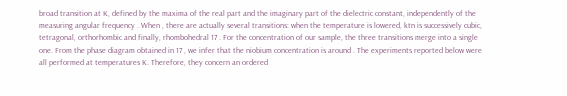broad transition at K, defined by the maxima of the real part and the imaginary part of the dielectric constant, independently of the measuring angular frequency . When , there are actually several transitions: when the temperature is lowered, ktn is successively cubic, tetragonal, orthorhombic and finally, rhombohedral 17 . For the concentration of our sample, the three transitions merge into a single one. From the phase diagram obtained in 17 , we infer that the niobium concentration is around . The experiments reported below were all performed at temperatures K. Therefore, they concern an ordered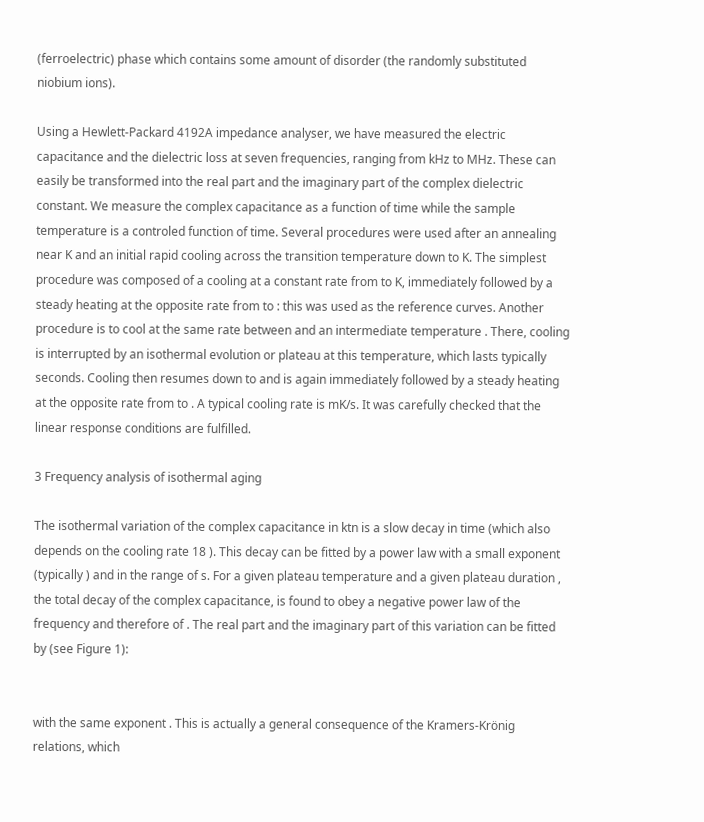(ferroelectric) phase which contains some amount of disorder (the randomly substituted niobium ions).

Using a Hewlett-Packard 4192A impedance analyser, we have measured the electric capacitance and the dielectric loss at seven frequencies, ranging from kHz to MHz. These can easily be transformed into the real part and the imaginary part of the complex dielectric constant. We measure the complex capacitance as a function of time while the sample temperature is a controled function of time. Several procedures were used after an annealing near K and an initial rapid cooling across the transition temperature down to K. The simplest procedure was composed of a cooling at a constant rate from to K, immediately followed by a steady heating at the opposite rate from to : this was used as the reference curves. Another procedure is to cool at the same rate between and an intermediate temperature . There, cooling is interrupted by an isothermal evolution or plateau at this temperature, which lasts typically seconds. Cooling then resumes down to and is again immediately followed by a steady heating at the opposite rate from to . A typical cooling rate is mK/s. It was carefully checked that the linear response conditions are fulfilled.

3 Frequency analysis of isothermal aging

The isothermal variation of the complex capacitance in ktn is a slow decay in time (which also depends on the cooling rate 18 ). This decay can be fitted by a power law with a small exponent (typically ) and in the range of s. For a given plateau temperature and a given plateau duration , the total decay of the complex capacitance, is found to obey a negative power law of the frequency and therefore of . The real part and the imaginary part of this variation can be fitted by (see Figure 1):


with the same exponent . This is actually a general consequence of the Kramers-Krönig relations, which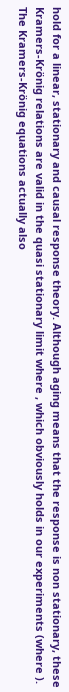hold for a linear, stationary and causal response theory. Although aging means that the response is non stationary, these Kramers-Krönig relations are valid in the quasi stationary limit where , which obviously holds in our experiments (where ). The Kramers-Krönig equations actually also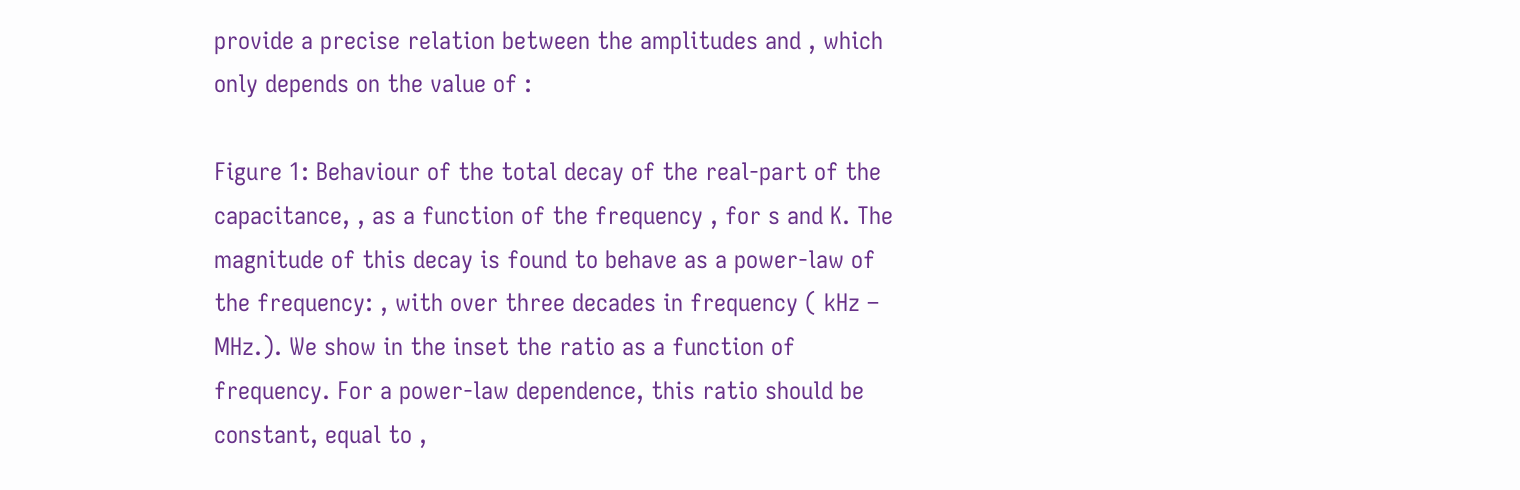provide a precise relation between the amplitudes and , which only depends on the value of :

Figure 1: Behaviour of the total decay of the real-part of the capacitance, , as a function of the frequency , for s and K. The magnitude of this decay is found to behave as a power-law of the frequency: , with over three decades in frequency ( kHz – MHz.). We show in the inset the ratio as a function of frequency. For a power-law dependence, this ratio should be constant, equal to ,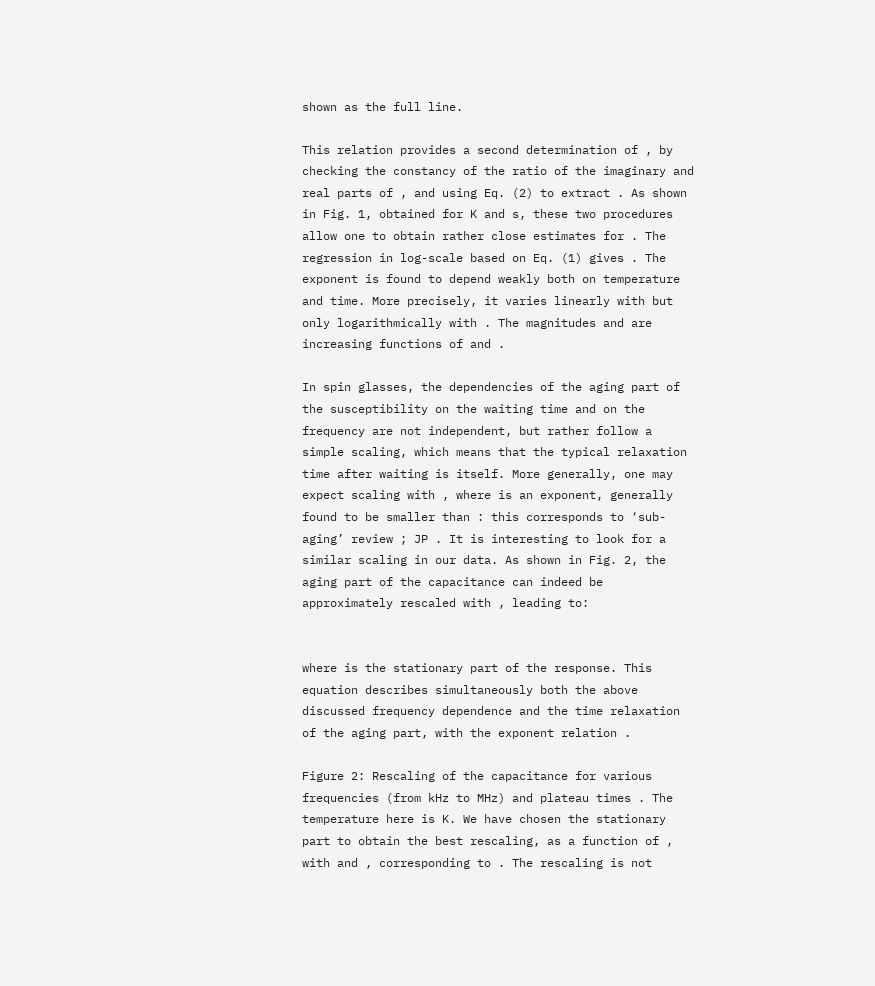shown as the full line.

This relation provides a second determination of , by checking the constancy of the ratio of the imaginary and real parts of , and using Eq. (2) to extract . As shown in Fig. 1, obtained for K and s, these two procedures allow one to obtain rather close estimates for . The regression in log-scale based on Eq. (1) gives . The exponent is found to depend weakly both on temperature and time. More precisely, it varies linearly with but only logarithmically with . The magnitudes and are increasing functions of and .

In spin glasses, the dependencies of the aging part of the susceptibility on the waiting time and on the frequency are not independent, but rather follow a simple scaling, which means that the typical relaxation time after waiting is itself. More generally, one may expect scaling with , where is an exponent, generally found to be smaller than : this corresponds to ‘sub-aging’ review ; JP . It is interesting to look for a similar scaling in our data. As shown in Fig. 2, the aging part of the capacitance can indeed be approximately rescaled with , leading to:


where is the stationary part of the response. This equation describes simultaneously both the above discussed frequency dependence and the time relaxation of the aging part, with the exponent relation .

Figure 2: Rescaling of the capacitance for various frequencies (from kHz to MHz) and plateau times . The temperature here is K. We have chosen the stationary part to obtain the best rescaling, as a function of , with and , corresponding to . The rescaling is not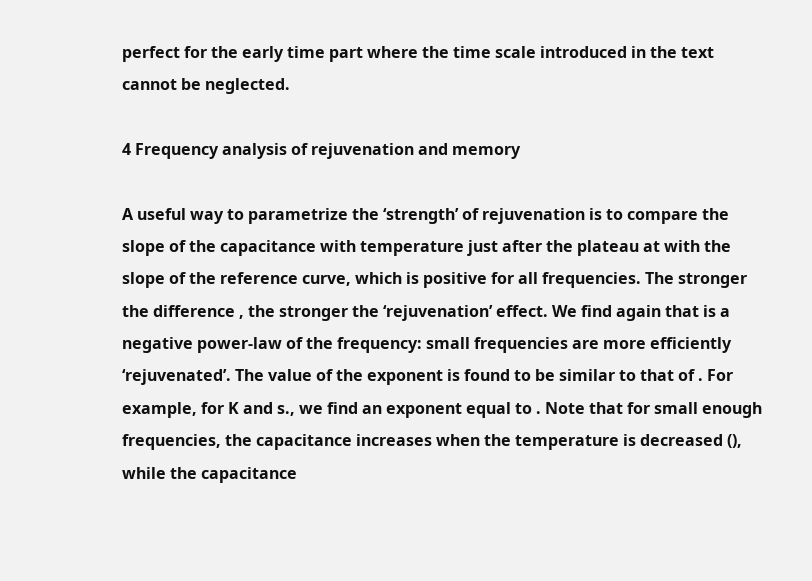perfect for the early time part where the time scale introduced in the text cannot be neglected.

4 Frequency analysis of rejuvenation and memory

A useful way to parametrize the ‘strength’ of rejuvenation is to compare the slope of the capacitance with temperature just after the plateau at with the slope of the reference curve, which is positive for all frequencies. The stronger the difference , the stronger the ‘rejuvenation’ effect. We find again that is a negative power-law of the frequency: small frequencies are more efficiently ‘rejuvenated’. The value of the exponent is found to be similar to that of . For example, for K and s., we find an exponent equal to . Note that for small enough frequencies, the capacitance increases when the temperature is decreased (), while the capacitance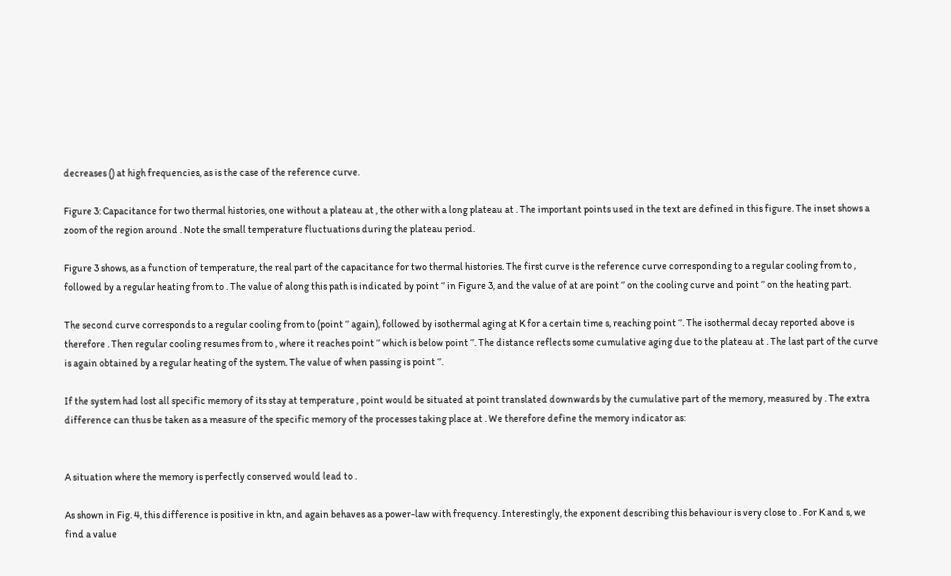decreases () at high frequencies, as is the case of the reference curve.

Figure 3: Capacitance for two thermal histories, one without a plateau at , the other with a long plateau at . The important points used in the text are defined in this figure. The inset shows a zoom of the region around . Note the small temperature fluctuations during the plateau period.

Figure 3 shows, as a function of temperature, the real part of the capacitance for two thermal histories. The first curve is the reference curve corresponding to a regular cooling from to , followed by a regular heating from to . The value of along this path is indicated by point ‘’ in Figure 3, and the value of at are point ‘’ on the cooling curve and point ‘’ on the heating part.

The second curve corresponds to a regular cooling from to (point ‘’ again), followed by isothermal aging at K for a certain time s, reaching point ‘’. The isothermal decay reported above is therefore . Then regular cooling resumes from to , where it reaches point ‘’ which is below point ‘’. The distance reflects some cumulative aging due to the plateau at . The last part of the curve is again obtained by a regular heating of the system. The value of when passing is point ‘’.

If the system had lost all specific memory of its stay at temperature , point would be situated at point translated downwards by the cumulative part of the memory, measured by . The extra difference can thus be taken as a measure of the specific memory of the processes taking place at . We therefore define the memory indicator as:


A situation where the memory is perfectly conserved would lead to .

As shown in Fig. 4, this difference is positive in ktn, and again behaves as a power-law with frequency. Interestingly, the exponent describing this behaviour is very close to . For K and s, we find a value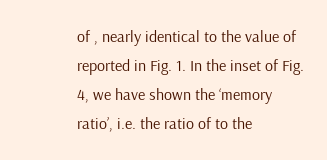of , nearly identical to the value of reported in Fig. 1. In the inset of Fig. 4, we have shown the ‘memory ratio’, i.e. the ratio of to the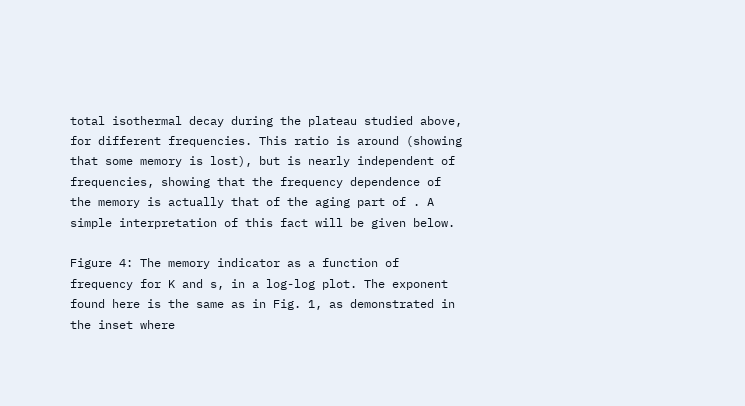total isothermal decay during the plateau studied above, for different frequencies. This ratio is around (showing that some memory is lost), but is nearly independent of frequencies, showing that the frequency dependence of the memory is actually that of the aging part of . A simple interpretation of this fact will be given below.

Figure 4: The memory indicator as a function of frequency for K and s, in a log-log plot. The exponent found here is the same as in Fig. 1, as demonstrated in the inset where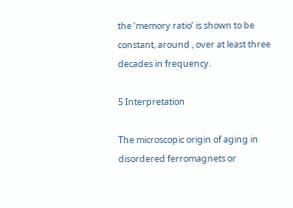the ‘memory ratio’ is shown to be constant, around , over at least three decades in frequency.

5 Interpretation

The microscopic origin of aging in disordered ferromagnets or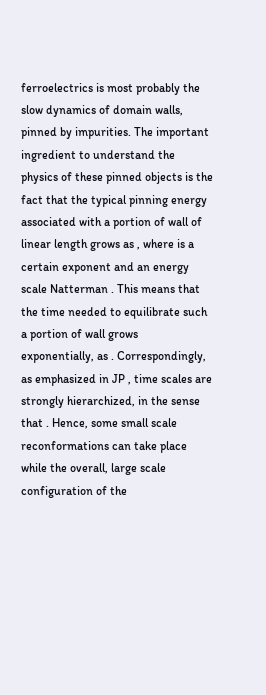ferroelectrics is most probably the slow dynamics of domain walls, pinned by impurities. The important ingredient to understand the physics of these pinned objects is the fact that the typical pinning energy associated with a portion of wall of linear length grows as , where is a certain exponent and an energy scale Natterman . This means that the time needed to equilibrate such a portion of wall grows exponentially, as . Correspondingly, as emphasized in JP , time scales are strongly hierarchized, in the sense that . Hence, some small scale reconformations can take place while the overall, large scale configuration of the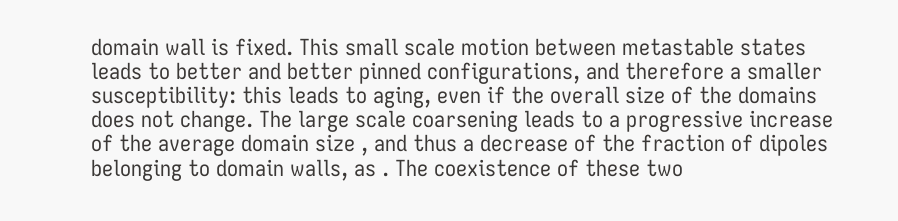domain wall is fixed. This small scale motion between metastable states leads to better and better pinned configurations, and therefore a smaller susceptibility: this leads to aging, even if the overall size of the domains does not change. The large scale coarsening leads to a progressive increase of the average domain size , and thus a decrease of the fraction of dipoles belonging to domain walls, as . The coexistence of these two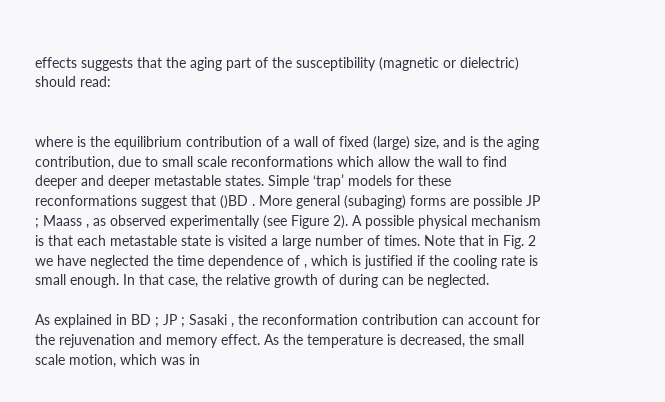effects suggests that the aging part of the susceptibility (magnetic or dielectric) should read:


where is the equilibrium contribution of a wall of fixed (large) size, and is the aging contribution, due to small scale reconformations which allow the wall to find deeper and deeper metastable states. Simple ‘trap’ models for these reconformations suggest that ()BD . More general (subaging) forms are possible JP ; Maass , as observed experimentally (see Figure 2). A possible physical mechanism is that each metastable state is visited a large number of times. Note that in Fig. 2 we have neglected the time dependence of , which is justified if the cooling rate is small enough. In that case, the relative growth of during can be neglected.

As explained in BD ; JP ; Sasaki , the reconformation contribution can account for the rejuvenation and memory effect. As the temperature is decreased, the small scale motion, which was in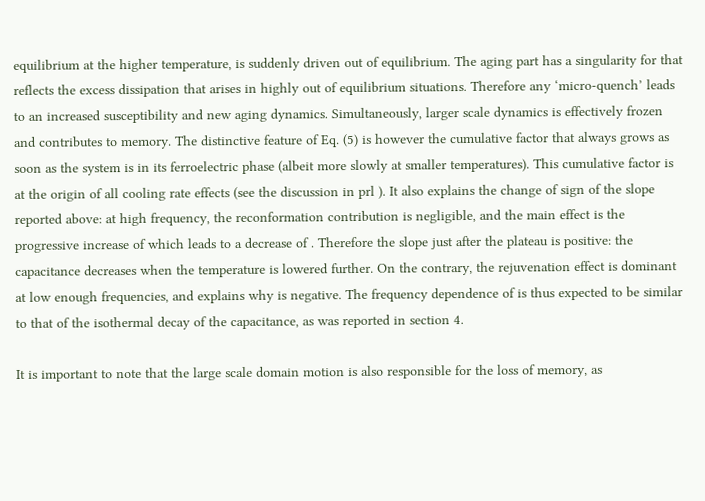equilibrium at the higher temperature, is suddenly driven out of equilibrium. The aging part has a singularity for that reflects the excess dissipation that arises in highly out of equilibrium situations. Therefore any ‘micro-quench’ leads to an increased susceptibility and new aging dynamics. Simultaneously, larger scale dynamics is effectively frozen and contributes to memory. The distinctive feature of Eq. (5) is however the cumulative factor that always grows as soon as the system is in its ferroelectric phase (albeit more slowly at smaller temperatures). This cumulative factor is at the origin of all cooling rate effects (see the discussion in prl ). It also explains the change of sign of the slope reported above: at high frequency, the reconformation contribution is negligible, and the main effect is the progressive increase of which leads to a decrease of . Therefore the slope just after the plateau is positive: the capacitance decreases when the temperature is lowered further. On the contrary, the rejuvenation effect is dominant at low enough frequencies, and explains why is negative. The frequency dependence of is thus expected to be similar to that of the isothermal decay of the capacitance, as was reported in section 4.

It is important to note that the large scale domain motion is also responsible for the loss of memory, as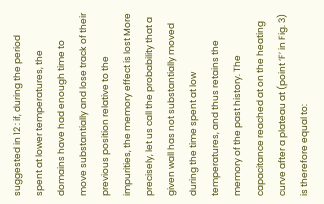suggested in 12 : if, during the period spent at lower temperatures, the domains have had enough time to move substantially and lose track of their previous position relative to the impurities, the memory effect is lost More precisely, let us call the probability that a given wall has not substantially moved during the time spent at low temperatures, and thus retains the memory of the past history. The capacitance reached at on the heating curve after a plateau at (point ‘F’ in Fig. 3) is therefore equal to: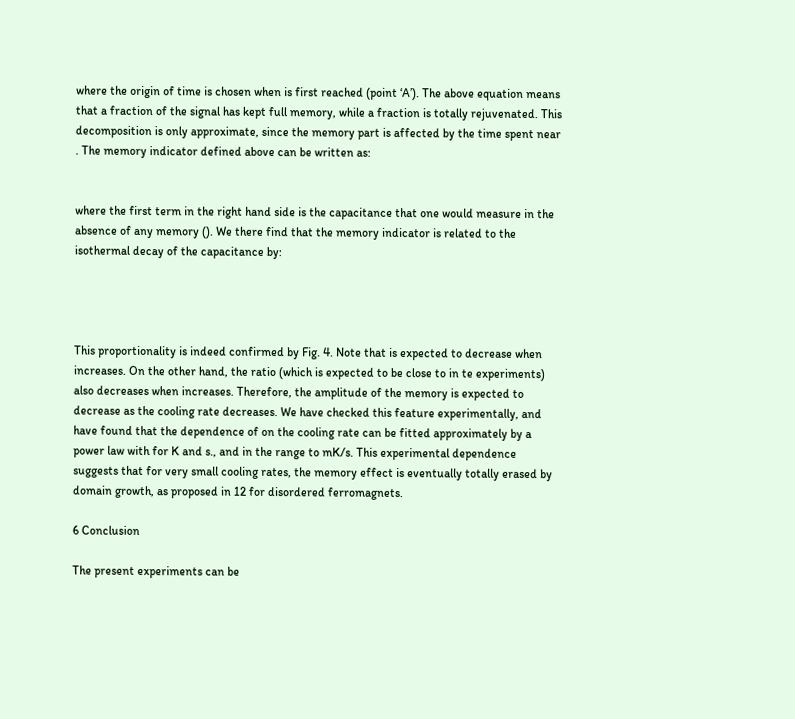where the origin of time is chosen when is first reached (point ‘A’). The above equation means that a fraction of the signal has kept full memory, while a fraction is totally rejuvenated. This decomposition is only approximate, since the memory part is affected by the time spent near . The memory indicator defined above can be written as:


where the first term in the right hand side is the capacitance that one would measure in the absence of any memory (). We there find that the memory indicator is related to the isothermal decay of the capacitance by:




This proportionality is indeed confirmed by Fig. 4. Note that is expected to decrease when increases. On the other hand, the ratio (which is expected to be close to in te experiments) also decreases when increases. Therefore, the amplitude of the memory is expected to decrease as the cooling rate decreases. We have checked this feature experimentally, and have found that the dependence of on the cooling rate can be fitted approximately by a power law with for K and s., and in the range to mK/s. This experimental dependence suggests that for very small cooling rates, the memory effect is eventually totally erased by domain growth, as proposed in 12 for disordered ferromagnets.

6 Conclusion

The present experiments can be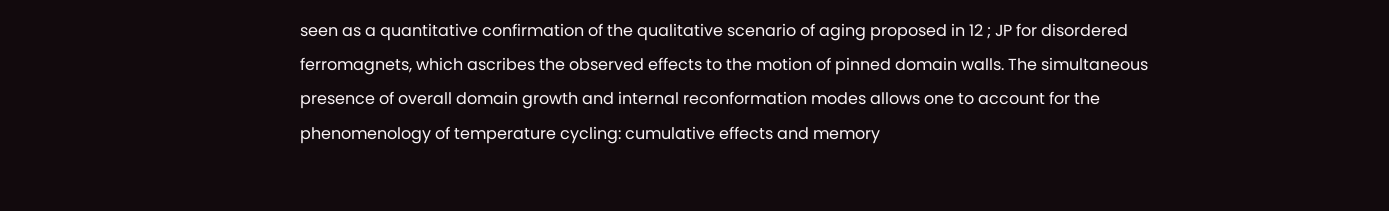seen as a quantitative confirmation of the qualitative scenario of aging proposed in 12 ; JP for disordered ferromagnets, which ascribes the observed effects to the motion of pinned domain walls. The simultaneous presence of overall domain growth and internal reconformation modes allows one to account for the phenomenology of temperature cycling: cumulative effects and memory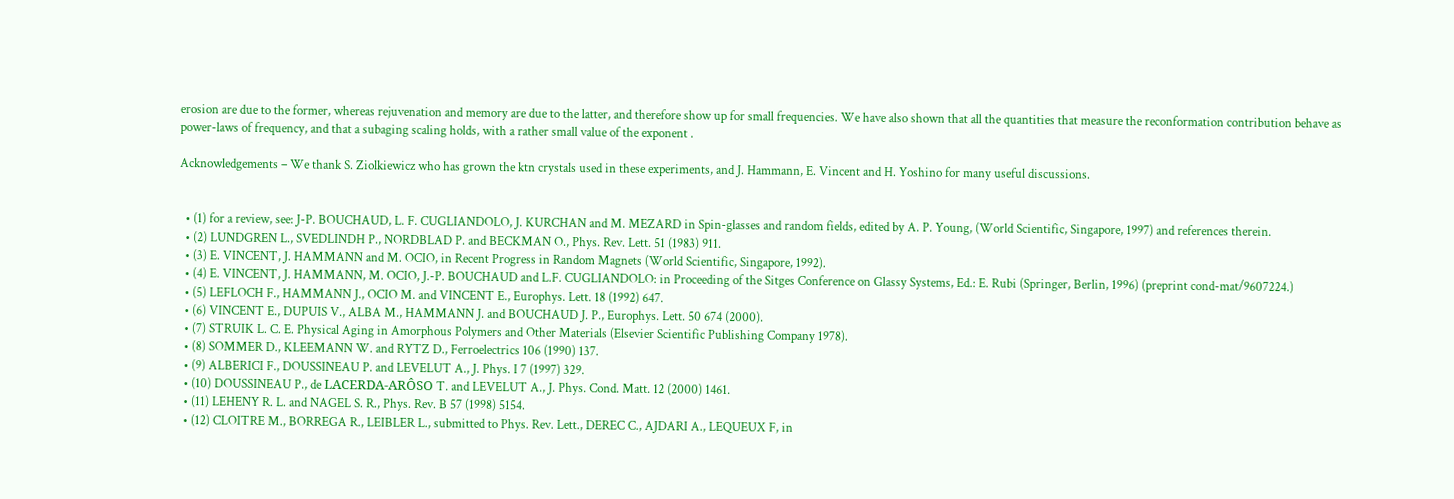erosion are due to the former, whereas rejuvenation and memory are due to the latter, and therefore show up for small frequencies. We have also shown that all the quantities that measure the reconformation contribution behave as power-laws of frequency, and that a subaging scaling holds, with a rather small value of the exponent .

Acknowledgements – We thank S. Ziolkiewicz who has grown the ktn crystals used in these experiments, and J. Hammann, E. Vincent and H. Yoshino for many useful discussions.


  • (1) for a review, see: J-P. BOUCHAUD, L. F. CUGLIANDOLO, J. KURCHAN and M. MEZARD in Spin-glasses and random fields, edited by A. P. Young, (World Scientific, Singapore, 1997) and references therein.
  • (2) LUNDGREN L., SVEDLINDH P., NORDBLAD P. and BECKMAN O., Phys. Rev. Lett. 51 (1983) 911.
  • (3) E. VINCENT, J. HAMMANN and M. OCIO, in Recent Progress in Random Magnets (World Scientific, Singapore, 1992).
  • (4) E. VINCENT, J. HAMMANN, M. OCIO, J.-P. BOUCHAUD and L.F. CUGLIANDOLO: in Proceeding of the Sitges Conference on Glassy Systems, Ed.: E. Rubi (Springer, Berlin, 1996) (preprint cond-mat/9607224.)
  • (5) LEFLOCH F., HAMMANN J., OCIO M. and VINCENT E., Europhys. Lett. 18 (1992) 647.
  • (6) VINCENT E., DUPUIS V., ALBA M., HAMMANN J. and BOUCHAUD J. P., Europhys. Lett. 50 674 (2000).
  • (7) STRUIK L. C. E. Physical Aging in Amorphous Polymers and Other Materials (Elsevier Scientific Publishing Company 1978).
  • (8) SOMMER D., KLEEMANN W. and RYTZ D., Ferroelectrics 106 (1990) 137.
  • (9) ALBERICI F., DOUSSINEAU P. and LEVELUT A., J. Phys. I 7 (1997) 329.
  • (10) DOUSSINEAU P., de LACERDA-ARÔSO T. and LEVELUT A., J. Phys. Cond. Matt. 12 (2000) 1461.
  • (11) LEHENY R. L. and NAGEL S. R., Phys. Rev. B 57 (1998) 5154.
  • (12) CLOITRE M., BORREGA R., LEIBLER L., submitted to Phys. Rev. Lett., DEREC C., AJDARI A., LEQUEUX F, in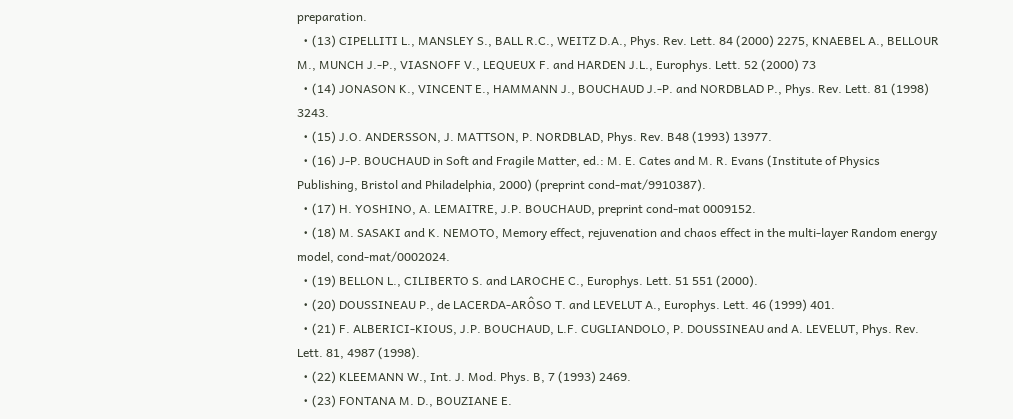preparation.
  • (13) CIPELLITI L., MANSLEY S., BALL R.C., WEITZ D.A., Phys. Rev. Lett. 84 (2000) 2275, KNAEBEL A., BELLOUR M., MUNCH J.-P., VIASNOFF V., LEQUEUX F. and HARDEN J.L., Europhys. Lett. 52 (2000) 73
  • (14) JONASON K., VINCENT E., HAMMANN J., BOUCHAUD J.-P. and NORDBLAD P., Phys. Rev. Lett. 81 (1998) 3243.
  • (15) J.O. ANDERSSON, J. MATTSON, P. NORDBLAD, Phys. Rev. B48 (1993) 13977.
  • (16) J-P. BOUCHAUD in Soft and Fragile Matter, ed.: M. E. Cates and M. R. Evans (Institute of Physics Publishing, Bristol and Philadelphia, 2000) (preprint cond-mat/9910387).
  • (17) H. YOSHINO, A. LEMAITRE, J.P. BOUCHAUD, preprint cond-mat 0009152.
  • (18) M. SASAKI and K. NEMOTO, Memory effect, rejuvenation and chaos effect in the multi-layer Random energy model, cond-mat/0002024.
  • (19) BELLON L., CILIBERTO S. and LAROCHE C., Europhys. Lett. 51 551 (2000).
  • (20) DOUSSINEAU P., de LACERDA-ARÔSO T. and LEVELUT A., Europhys. Lett. 46 (1999) 401.
  • (21) F. ALBERICI-KIOUS, J.P. BOUCHAUD, L.F. CUGLIANDOLO, P. DOUSSINEAU and A. LEVELUT, Phys. Rev. Lett. 81, 4987 (1998).
  • (22) KLEEMANN W., Int. J. Mod. Phys. B, 7 (1993) 2469.
  • (23) FONTANA M. D., BOUZIANE E.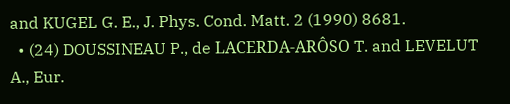and KUGEL G. E., J. Phys. Cond. Matt. 2 (1990) 8681.
  • (24) DOUSSINEAU P., de LACERDA-ARÔSO T. and LEVELUT A., Eur.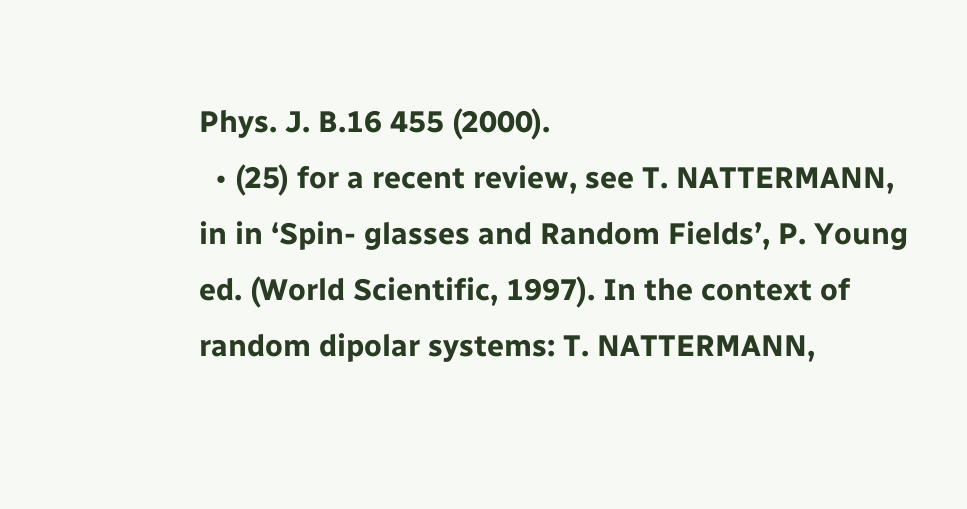Phys. J. B.16 455 (2000).
  • (25) for a recent review, see T. NATTERMANN, in in ‘Spin- glasses and Random Fields’, P. Young ed. (World Scientific, 1997). In the context of random dipolar systems: T. NATTERMANN,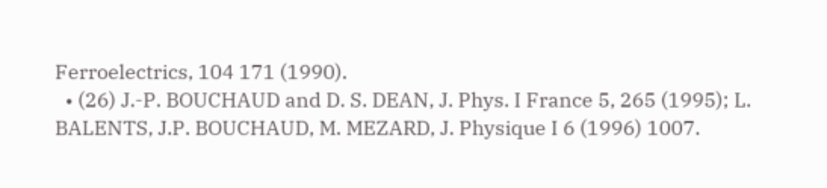Ferroelectrics, 104 171 (1990).
  • (26) J.-P. BOUCHAUD and D. S. DEAN, J. Phys. I France 5, 265 (1995); L. BALENTS, J.P. BOUCHAUD, M. MEZARD, J. Physique I 6 (1996) 1007.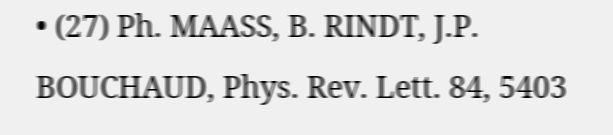• (27) Ph. MAASS, B. RINDT, J.P. BOUCHAUD, Phys. Rev. Lett. 84, 5403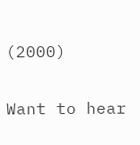(2000)

Want to hear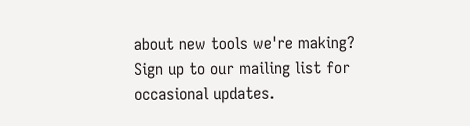about new tools we're making? Sign up to our mailing list for occasional updates.